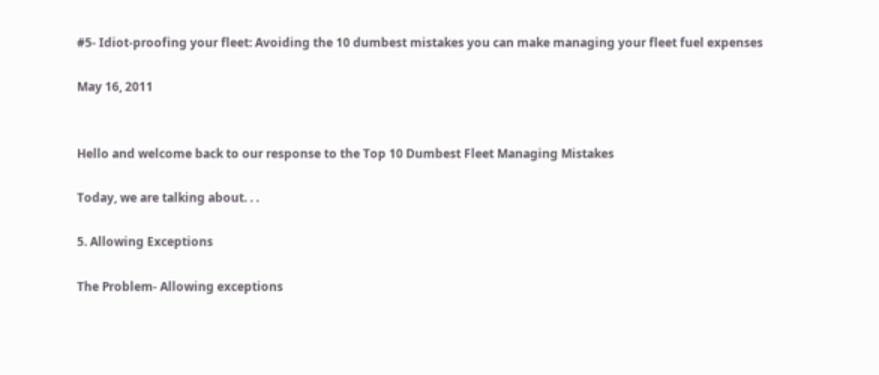#5- Idiot-proofing your fleet: Avoiding the 10 dumbest mistakes you can make managing your fleet fuel expenses

May 16, 2011


Hello and welcome back to our response to the Top 10 Dumbest Fleet Managing Mistakes

Today, we are talking about. . .

5. Allowing Exceptions

The Problem- Allowing exceptions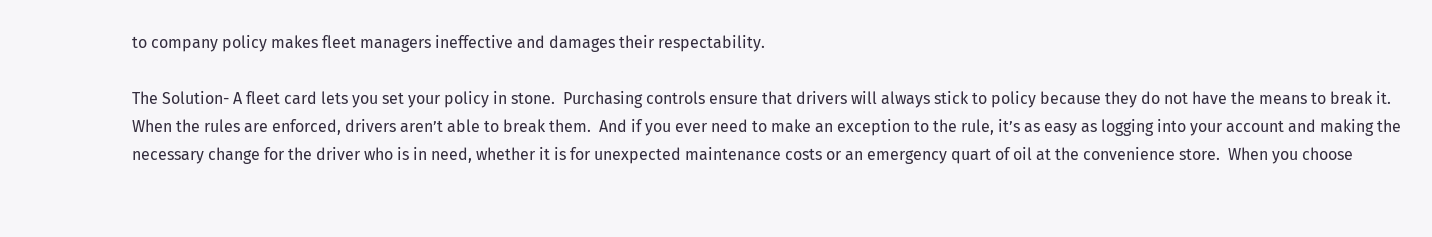to company policy makes fleet managers ineffective and damages their respectability.

The Solution- A fleet card lets you set your policy in stone.  Purchasing controls ensure that drivers will always stick to policy because they do not have the means to break it.  When the rules are enforced, drivers aren’t able to break them.  And if you ever need to make an exception to the rule, it’s as easy as logging into your account and making the necessary change for the driver who is in need, whether it is for unexpected maintenance costs or an emergency quart of oil at the convenience store.  When you choose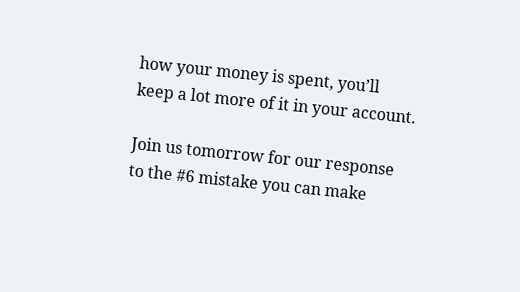how your money is spent, you’ll keep a lot more of it in your account.

Join us tomorrow for our response to the #6 mistake you can make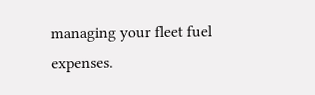managing your fleet fuel expenses.